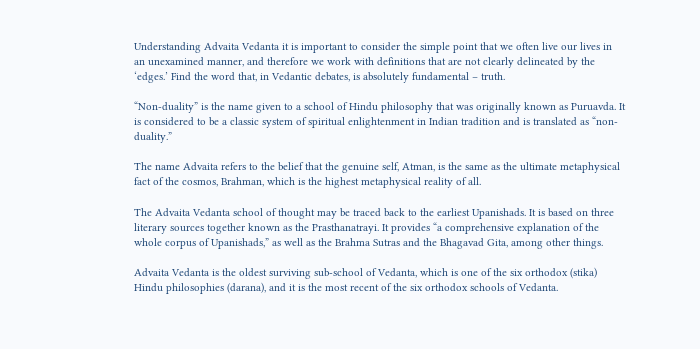Understanding Advaita Vedanta it is important to consider the simple point that we often live our lives in an unexamined manner, and therefore we work with definitions that are not clearly delineated by the ‘edges.’ Find the word that, in Vedantic debates, is absolutely fundamental – truth.

“Non-duality” is the name given to a school of Hindu philosophy that was originally known as Puruavda. It is considered to be a classic system of spiritual enlightenment in Indian tradition and is translated as “non-duality.”

The name Advaita refers to the belief that the genuine self, Atman, is the same as the ultimate metaphysical fact of the cosmos, Brahman, which is the highest metaphysical reality of all.

The Advaita Vedanta school of thought may be traced back to the earliest Upanishads. It is based on three literary sources together known as the Prasthanatrayi. It provides “a comprehensive explanation of the whole corpus of Upanishads,” as well as the Brahma Sutras and the Bhagavad Gita, among other things.

Advaita Vedanta is the oldest surviving sub-school of Vedanta, which is one of the six orthodox (stika) Hindu philosophies (darana), and it is the most recent of the six orthodox schools of Vedanta.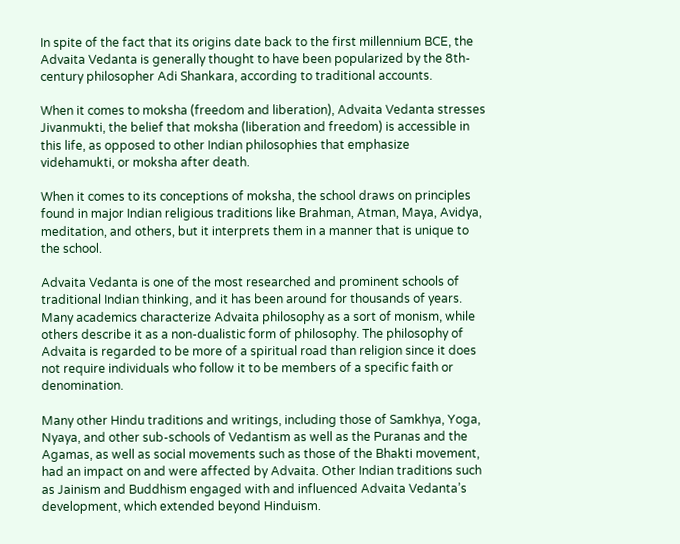In spite of the fact that its origins date back to the first millennium BCE, the Advaita Vedanta is generally thought to have been popularized by the 8th-century philosopher Adi Shankara, according to traditional accounts.

When it comes to moksha (freedom and liberation), Advaita Vedanta stresses Jivanmukti, the belief that moksha (liberation and freedom) is accessible in this life, as opposed to other Indian philosophies that emphasize videhamukti, or moksha after death.

When it comes to its conceptions of moksha, the school draws on principles found in major Indian religious traditions like Brahman, Atman, Maya, Avidya, meditation, and others, but it interprets them in a manner that is unique to the school.

Advaita Vedanta is one of the most researched and prominent schools of traditional Indian thinking, and it has been around for thousands of years. Many academics characterize Advaita philosophy as a sort of monism, while others describe it as a non-dualistic form of philosophy. The philosophy of Advaita is regarded to be more of a spiritual road than religion since it does not require individuals who follow it to be members of a specific faith or denomination.

Many other Hindu traditions and writings, including those of Samkhya, Yoga, Nyaya, and other sub-schools of Vedantism as well as the Puranas and the Agamas, as well as social movements such as those of the Bhakti movement, had an impact on and were affected by Advaita. Other Indian traditions such as Jainism and Buddhism engaged with and influenced Advaita Vedanta’s development, which extended beyond Hinduism.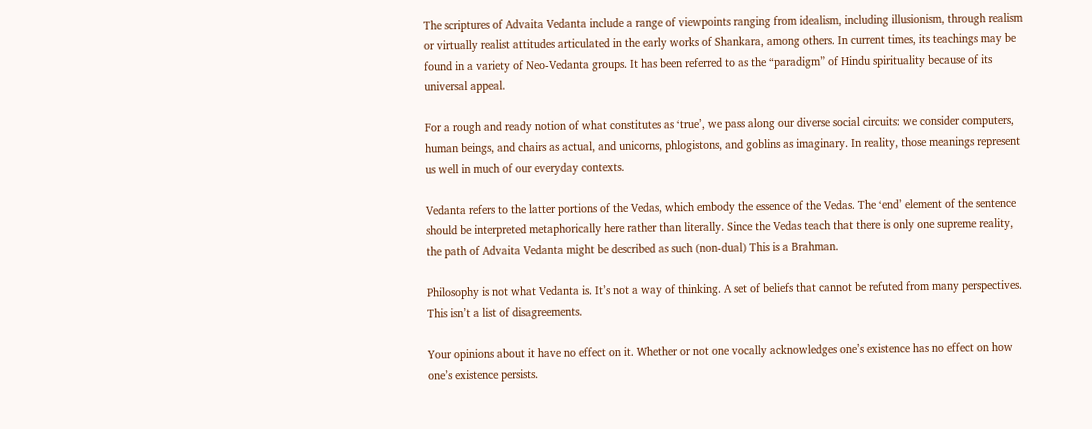The scriptures of Advaita Vedanta include a range of viewpoints ranging from idealism, including illusionism, through realism or virtually realist attitudes articulated in the early works of Shankara, among others. In current times, its teachings may be found in a variety of Neo-Vedanta groups. It has been referred to as the “paradigm” of Hindu spirituality because of its universal appeal.

For a rough and ready notion of what constitutes as ‘true’, we pass along our diverse social circuits: we consider computers, human beings, and chairs as actual, and unicorns, phlogistons, and goblins as imaginary. In reality, those meanings represent us well in much of our everyday contexts.

Vedanta refers to the latter portions of the Vedas, which embody the essence of the Vedas. The ‘end’ element of the sentence should be interpreted metaphorically here rather than literally. Since the Vedas teach that there is only one supreme reality, the path of Advaita Vedanta might be described as such (non-dual) This is a Brahman.

Philosophy is not what Vedanta is. It’s not a way of thinking. A set of beliefs that cannot be refuted from many perspectives. This isn’t a list of disagreements.

Your opinions about it have no effect on it. Whether or not one vocally acknowledges one’s existence has no effect on how one’s existence persists.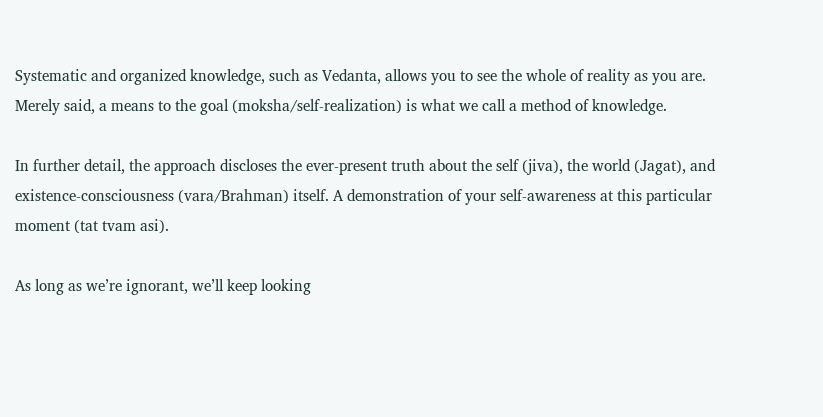Systematic and organized knowledge, such as Vedanta, allows you to see the whole of reality as you are. Merely said, a means to the goal (moksha/self-realization) is what we call a method of knowledge.

In further detail, the approach discloses the ever-present truth about the self (jiva), the world (Jagat), and existence-consciousness (vara/Brahman) itself. A demonstration of your self-awareness at this particular moment (tat tvam asi).

As long as we’re ignorant, we’ll keep looking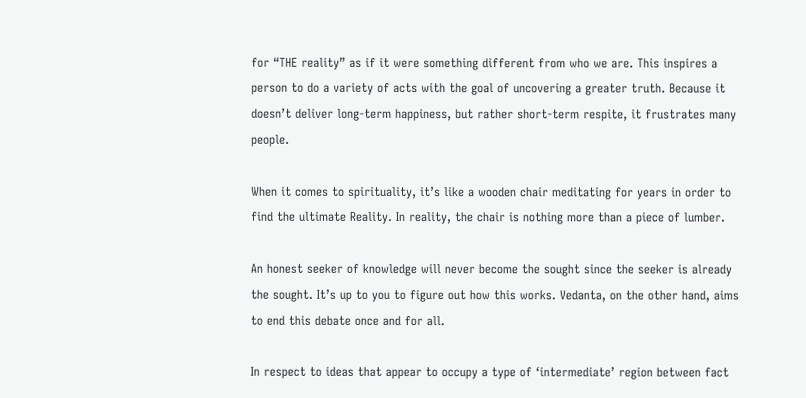for “THE reality” as if it were something different from who we are. This inspires a person to do a variety of acts with the goal of uncovering a greater truth. Because it doesn’t deliver long-term happiness, but rather short-term respite, it frustrates many people.

When it comes to spirituality, it’s like a wooden chair meditating for years in order to find the ultimate Reality. In reality, the chair is nothing more than a piece of lumber.

An honest seeker of knowledge will never become the sought since the seeker is already the sought. It’s up to you to figure out how this works. Vedanta, on the other hand, aims to end this debate once and for all.

In respect to ideas that appear to occupy a type of ‘intermediate’ region between fact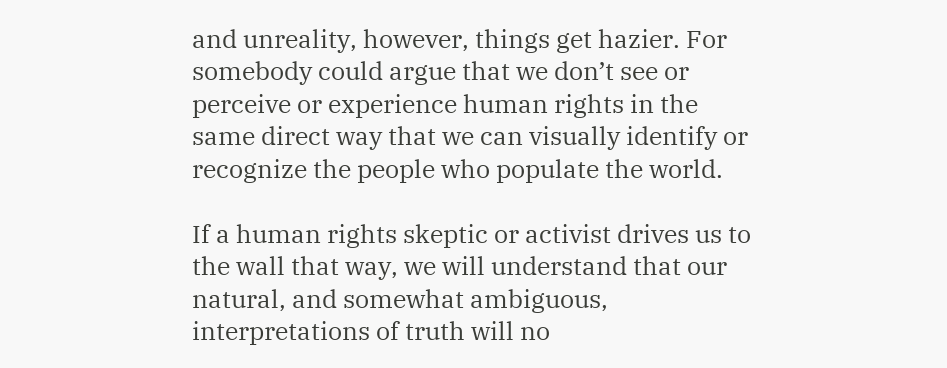and unreality, however, things get hazier. For somebody could argue that we don’t see or perceive or experience human rights in the same direct way that we can visually identify or recognize the people who populate the world.

If a human rights skeptic or activist drives us to the wall that way, we will understand that our natural, and somewhat ambiguous, interpretations of truth will no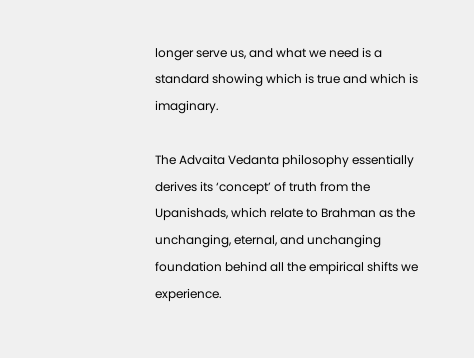longer serve us, and what we need is a standard showing which is true and which is imaginary.

The Advaita Vedanta philosophy essentially derives its ‘concept’ of truth from the Upanishads, which relate to Brahman as the unchanging, eternal, and unchanging foundation behind all the empirical shifts we experience.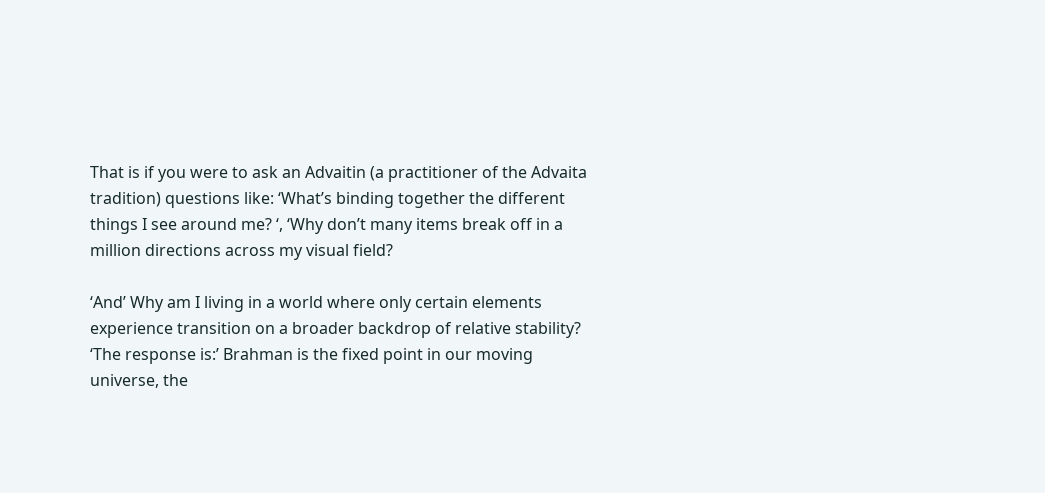That is if you were to ask an Advaitin (a practitioner of the Advaita tradition) questions like: ‘What’s binding together the different things I see around me? ‘, ‘Why don’t many items break off in a million directions across my visual field?

‘And’ Why am I living in a world where only certain elements experience transition on a broader backdrop of relative stability? ‘The response is:’ Brahman is the fixed point in our moving universe, the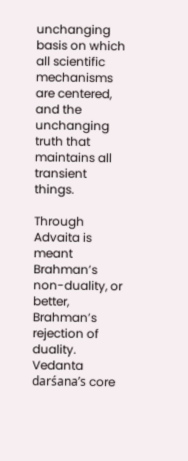unchanging basis on which all scientific mechanisms are centered, and the unchanging truth that maintains all transient things.

Through Advaita is meant Brahman’s non-duality, or better, Brahman’s rejection of duality. Vedanta darśana’s core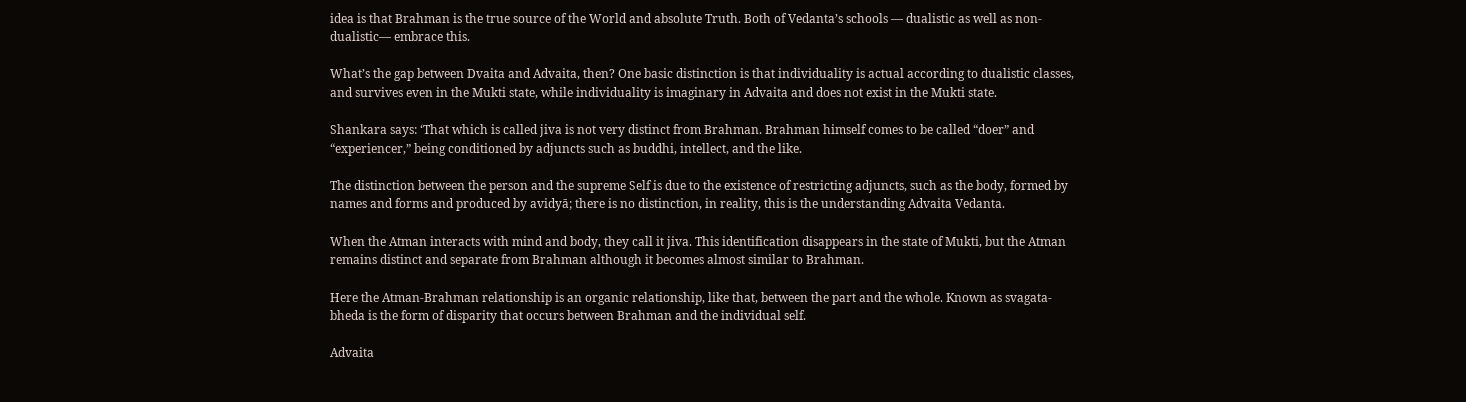idea is that Brahman is the true source of the World and absolute Truth. Both of Vedanta’s schools — dualistic as well as non-dualistic— embrace this.

What’s the gap between Dvaita and Advaita, then? One basic distinction is that individuality is actual according to dualistic classes, and survives even in the Mukti state, while individuality is imaginary in Advaita and does not exist in the Mukti state.

Shankara says: ‘That which is called jiva is not very distinct from Brahman. Brahman himself comes to be called “doer” and “experiencer,” being conditioned by adjuncts such as buddhi, intellect, and the like.

The distinction between the person and the supreme Self is due to the existence of restricting adjuncts, such as the body, formed by names and forms and produced by avidyā; there is no distinction, in reality, this is the understanding Advaita Vedanta.

When the Atman interacts with mind and body, they call it jiva. This identification disappears in the state of Mukti, but the Atman remains distinct and separate from Brahman although it becomes almost similar to Brahman.

Here the Atman-Brahman relationship is an organic relationship, like that, between the part and the whole. Known as svagata-bheda is the form of disparity that occurs between Brahman and the individual self.

Advaita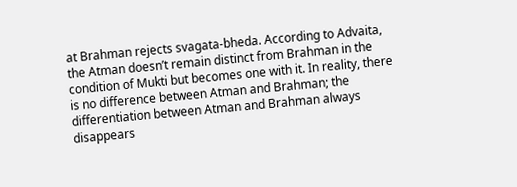at Brahman rejects svagata-bheda. According to Advaita, the Atman doesn’t remain distinct from Brahman in the condition of Mukti but becomes one with it. In reality, there is no difference between Atman and Brahman; the differentiation between Atman and Brahman always disappears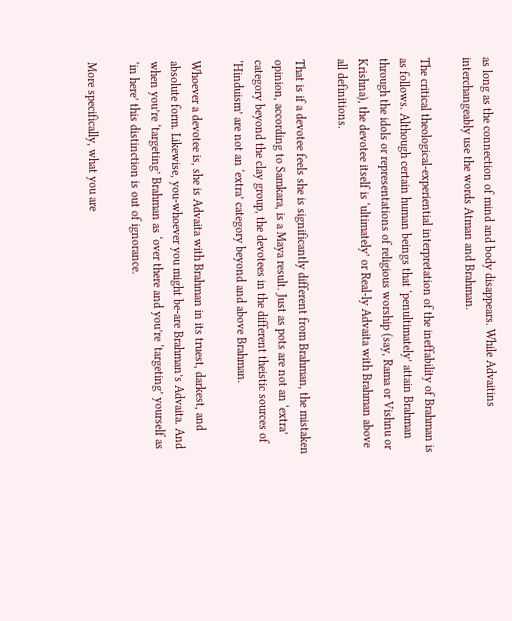as long as the connection of mind and body disappears. While Advaitins interchangeably use the words Atman and Brahman.

The critical theological-experiential interpretation of the ineffability of Brahman is as follows. Although certain human beings that ‘penultimately’ attain Brahman through the idols or representations of religious worship (say, Rama or Vishnu or Krishna), the devotee itself is ‘ultimately’ or Real-ly Advaita with Brahman above all definitions.

That is if a devotee feels she is significantly different from Brahman, the mistaken opinion, according to Samkara, is a Maya result. Just as pots are not an ‘extra’ category beyond the clay group, the devotees in the different theistic sources of ‘Hinduism’ are not an ‘extra’ category beyond and above Brahman.

Whoever a devotee is, she is Advaita with Brahman in its truest, darkest, and absolute form. Likewise, you-whoever you might be-are Brahman’s Advaita. And when you’re ‘targeting’ Brahman as ‘over there and you’re ‘targeting’ yourself as ‘in here’ this distinction is out of ignorance.

More specifically, what you are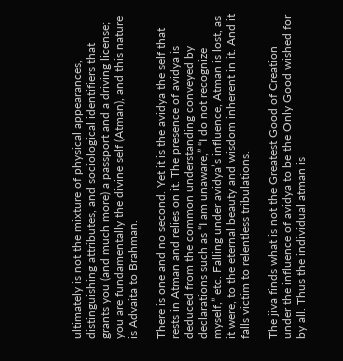ultimately is not the mixture of physical appearances, distinguishing attributes, and sociological identifiers that grants you (and much more) a passport and a driving license; you are fundamentally the divine self (Atman), and this nature is Advaita to Brahman.

There is one and no second. Yet it is the avidya the self that rests in Atman and relies on it. The presence of avidya is deduced from the common understanding conveyed by declarations such as “I am unaware,” “I do not recognize myself,” etc. Falling under avidya’s influence, Atman is lost, as it were, to the eternal beauty and wisdom inherent in it. And it falls victim to relentless tribulations.

The jiva finds what is not the Greatest Good of Creation under the influence of avidya to be the Only Good wished for by all. Thus the individual atman is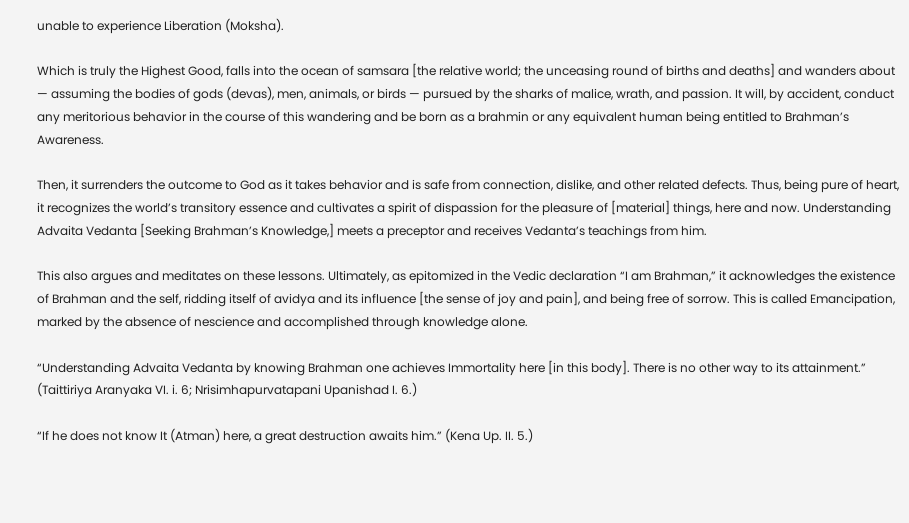unable to experience Liberation (Moksha).

Which is truly the Highest Good, falls into the ocean of samsara [the relative world; the unceasing round of births and deaths] and wanders about — assuming the bodies of gods (devas), men, animals, or birds — pursued by the sharks of malice, wrath, and passion. It will, by accident, conduct any meritorious behavior in the course of this wandering and be born as a brahmin or any equivalent human being entitled to Brahman’s Awareness.

Then, it surrenders the outcome to God as it takes behavior and is safe from connection, dislike, and other related defects. Thus, being pure of heart, it recognizes the world’s transitory essence and cultivates a spirit of dispassion for the pleasure of [material] things, here and now. Understanding Advaita Vedanta [Seeking Brahman’s Knowledge,] meets a preceptor and receives Vedanta’s teachings from him.

This also argues and meditates on these lessons. Ultimately, as epitomized in the Vedic declaration “I am Brahman,” it acknowledges the existence of Brahman and the self, ridding itself of avidya and its influence [the sense of joy and pain], and being free of sorrow. This is called Emancipation, marked by the absence of nescience and accomplished through knowledge alone.

“Understanding Advaita Vedanta by knowing Brahman one achieves Immortality here [in this body]. There is no other way to its attainment.” (Taittiriya Aranyaka VI. i. 6; Nrisimhapurvatapani Upanishad I. 6.)

“If he does not know It (Atman) here, a great destruction awaits him.” (Kena Up. II. 5.)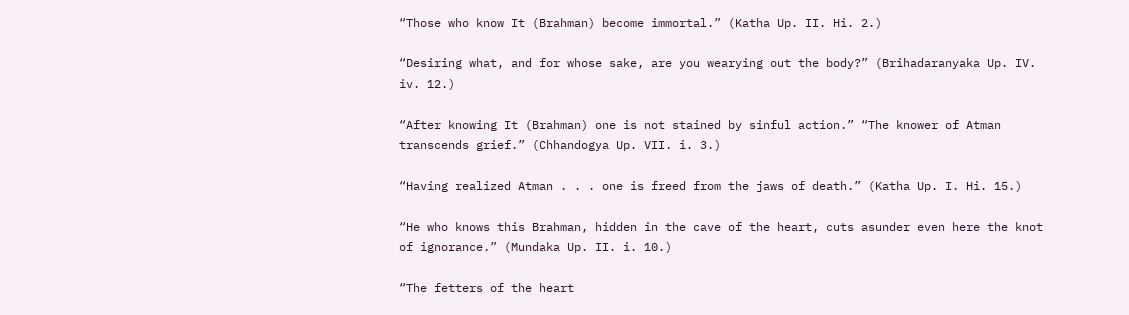“Those who know It (Brahman) become immortal.” (Katha Up. II. Hi. 2.)

“Desiring what, and for whose sake, are you wearying out the body?” (Brihadaranyaka Up. IV. iv. 12.)

“After knowing It (Brahman) one is not stained by sinful action.” “The knower of Atman transcends grief.” (Chhandogya Up. VII. i. 3.)

“Having realized Atman . . . one is freed from the jaws of death.” (Katha Up. I. Hi. 15.)

“He who knows this Brahman, hidden in the cave of the heart, cuts asunder even here the knot of ignorance.” (Mundaka Up. II. i. 10.)

“The fetters of the heart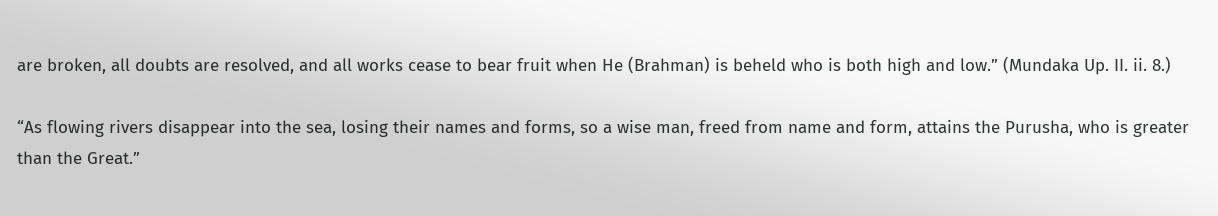are broken, all doubts are resolved, and all works cease to bear fruit when He (Brahman) is beheld who is both high and low.” (Mundaka Up. II. ii. 8.)

“As flowing rivers disappear into the sea, losing their names and forms, so a wise man, freed from name and form, attains the Purusha, who is greater than the Great.”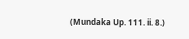(Mundaka Up. 111. ii. 8.)